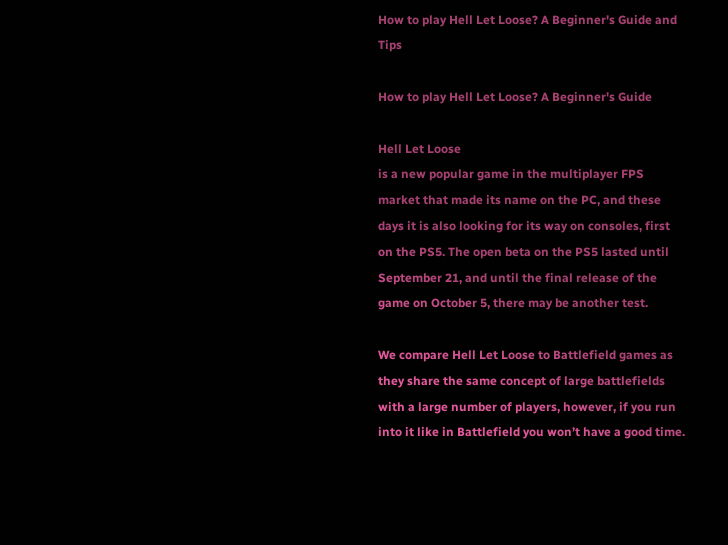How to play Hell Let Loose? A Beginner's Guide and Tips

How to play Hell Let Loose? A Beginner's Guide

Hell Let Loose
is a new popular game in the multiplayer FPS market that made its name on the PC, and these days it is also looking for its way on consoles, first on the PS5. The open beta on the PS5 lasted until September 21, and until the final release of the game on October 5, there may be another test.

We compare Hell Let Loose to Battlefield games as they share the same concept of large battlefields with a large number of players, however, if you run into it like in Battlefield you won’t have a good time.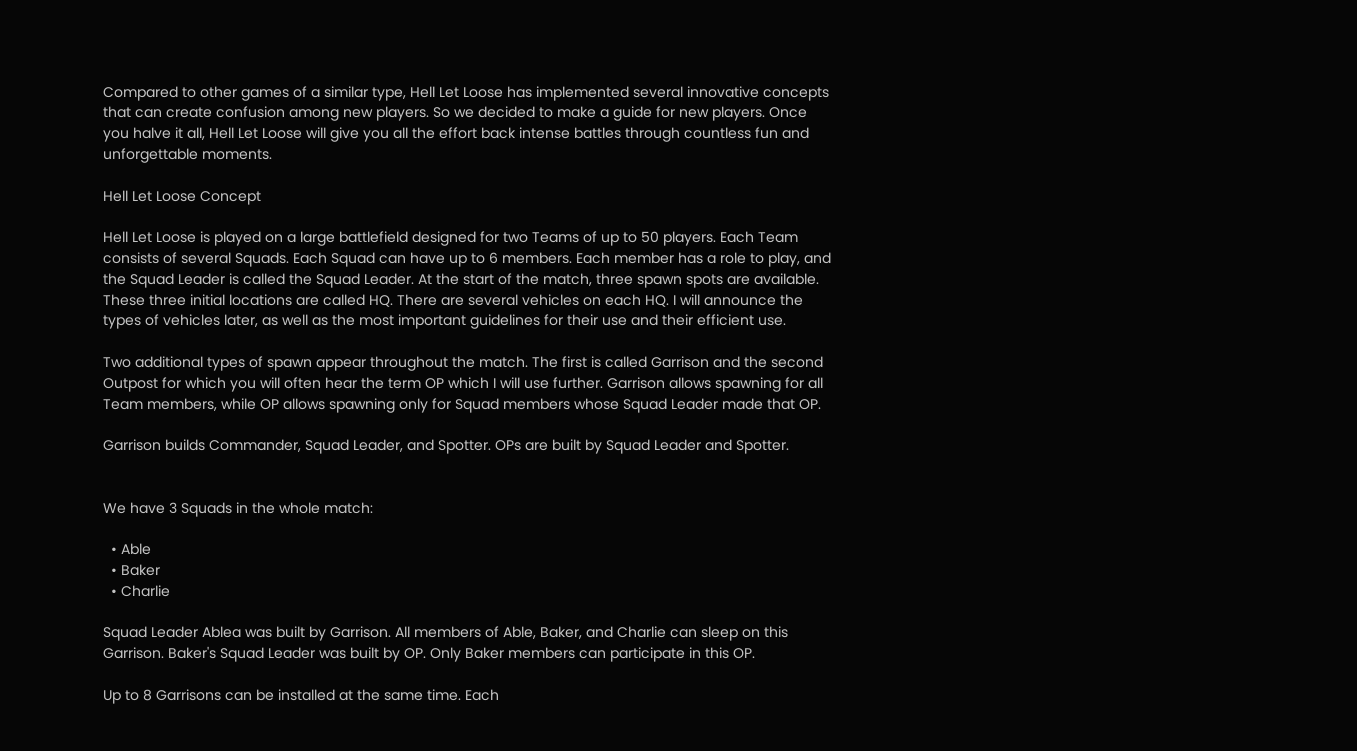Compared to other games of a similar type, Hell Let Loose has implemented several innovative concepts that can create confusion among new players. So we decided to make a guide for new players. Once you halve it all, Hell Let Loose will give you all the effort back intense battles through countless fun and unforgettable moments.

Hell Let Loose Concept

Hell Let Loose is played on a large battlefield designed for two Teams of up to 50 players. Each Team consists of several Squads. Each Squad can have up to 6 members. Each member has a role to play, and the Squad Leader is called the Squad Leader. At the start of the match, three spawn spots are available. These three initial locations are called HQ. There are several vehicles on each HQ. I will announce the types of vehicles later, as well as the most important guidelines for their use and their efficient use.

Two additional types of spawn appear throughout the match. The first is called Garrison and the second Outpost for which you will often hear the term OP which I will use further. Garrison allows spawning for all Team members, while OP allows spawning only for Squad members whose Squad Leader made that OP.

Garrison builds Commander, Squad Leader, and Spotter. OPs are built by Squad Leader and Spotter.


We have 3 Squads in the whole match:

  • Able
  • Baker
  • Charlie

Squad Leader Ablea was built by Garrison. All members of Able, Baker, and Charlie can sleep on this Garrison. Baker's Squad Leader was built by OP. Only Baker members can participate in this OP.

Up to 8 Garrisons can be installed at the same time. Each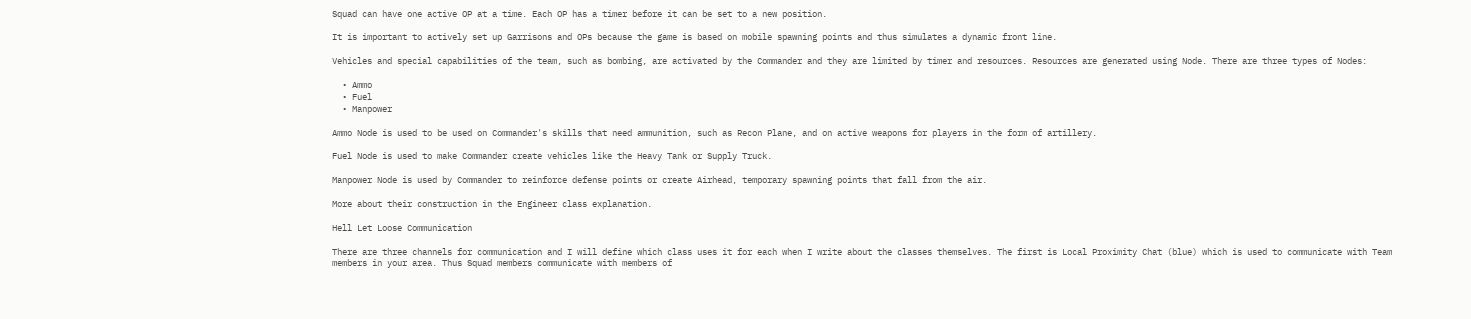Squad can have one active OP at a time. Each OP has a timer before it can be set to a new position.

It is important to actively set up Garrisons and OPs because the game is based on mobile spawning points and thus simulates a dynamic front line.

Vehicles and special capabilities of the team, such as bombing, are activated by the Commander and they are limited by timer and resources. Resources are generated using Node. There are three types of Nodes:

  • Ammo
  • Fuel
  • Manpower

Ammo Node is used to be used on Commander's skills that need ammunition, such as Recon Plane, and on active weapons for players in the form of artillery.

Fuel Node is used to make Commander create vehicles like the Heavy Tank or Supply Truck.

Manpower Node is used by Commander to reinforce defense points or create Airhead, temporary spawning points that fall from the air.

More about their construction in the Engineer class explanation.

Hell Let Loose Communication

There are three channels for communication and I will define which class uses it for each when I write about the classes themselves. The first is Local Proximity Chat (blue) which is used to communicate with Team members in your area. Thus Squad members communicate with members of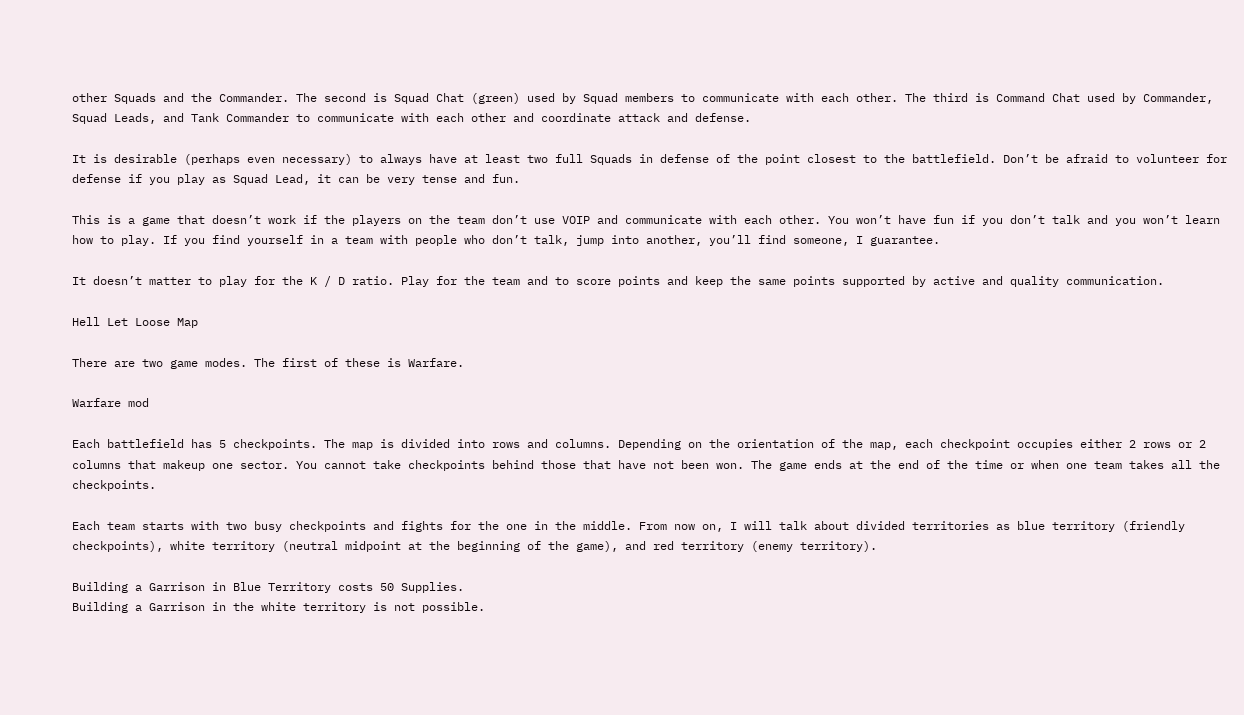other Squads and the Commander. The second is Squad Chat (green) used by Squad members to communicate with each other. The third is Command Chat used by Commander, Squad Leads, and Tank Commander to communicate with each other and coordinate attack and defense.

It is desirable (perhaps even necessary) to always have at least two full Squads in defense of the point closest to the battlefield. Don’t be afraid to volunteer for defense if you play as Squad Lead, it can be very tense and fun.

This is a game that doesn’t work if the players on the team don’t use VOIP and communicate with each other. You won’t have fun if you don’t talk and you won’t learn how to play. If you find yourself in a team with people who don’t talk, jump into another, you’ll find someone, I guarantee.

It doesn’t matter to play for the K / D ratio. Play for the team and to score points and keep the same points supported by active and quality communication.

Hell Let Loose Map

There are two game modes. The first of these is Warfare.

Warfare mod

Each battlefield has 5 checkpoints. The map is divided into rows and columns. Depending on the orientation of the map, each checkpoint occupies either 2 rows or 2 columns that makeup one sector. You cannot take checkpoints behind those that have not been won. The game ends at the end of the time or when one team takes all the checkpoints.

Each team starts with two busy checkpoints and fights for the one in the middle. From now on, I will talk about divided territories as blue territory (friendly checkpoints), white territory (neutral midpoint at the beginning of the game), and red territory (enemy territory).

Building a Garrison in Blue Territory costs 50 Supplies.
Building a Garrison in the white territory is not possible.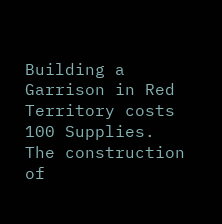Building a Garrison in Red Territory costs 100 Supplies.
The construction of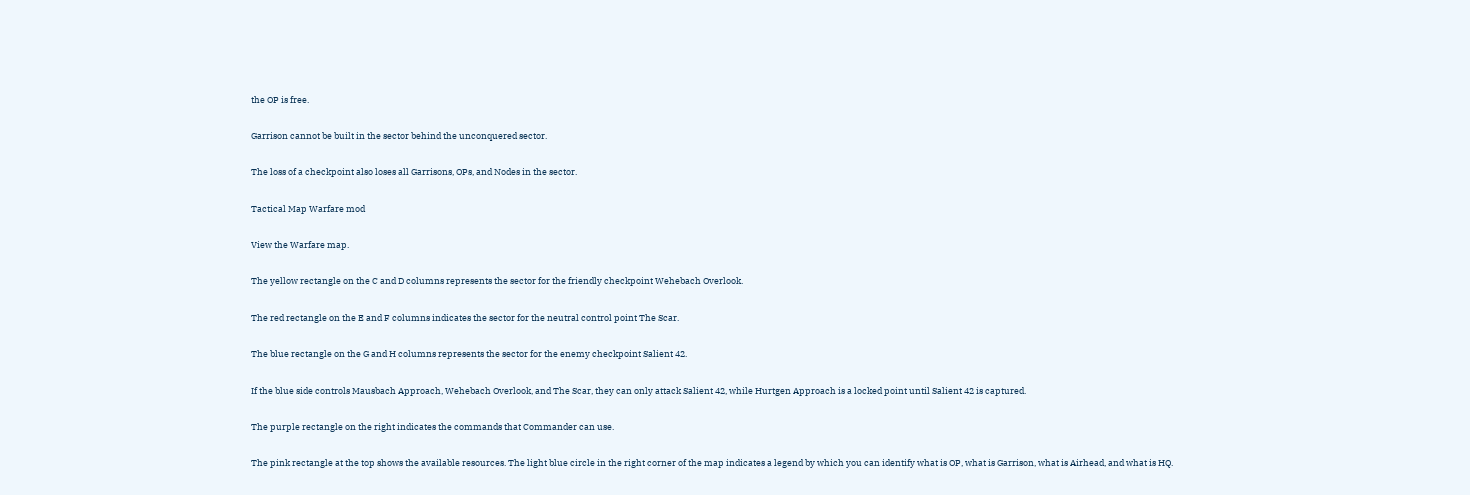the OP is free.

Garrison cannot be built in the sector behind the unconquered sector.

The loss of a checkpoint also loses all Garrisons, OPs, and Nodes in the sector.

Tactical Map Warfare mod

View the Warfare map.

The yellow rectangle on the C and D columns represents the sector for the friendly checkpoint Wehebach Overlook.

The red rectangle on the E and F columns indicates the sector for the neutral control point The Scar.

The blue rectangle on the G and H columns represents the sector for the enemy checkpoint Salient 42.

If the blue side controls Mausbach Approach, Wehebach Overlook, and The Scar, they can only attack Salient 42, while Hurtgen Approach is a locked point until Salient 42 is captured.

The purple rectangle on the right indicates the commands that Commander can use.

The pink rectangle at the top shows the available resources. The light blue circle in the right corner of the map indicates a legend by which you can identify what is OP, what is Garrison, what is Airhead, and what is HQ.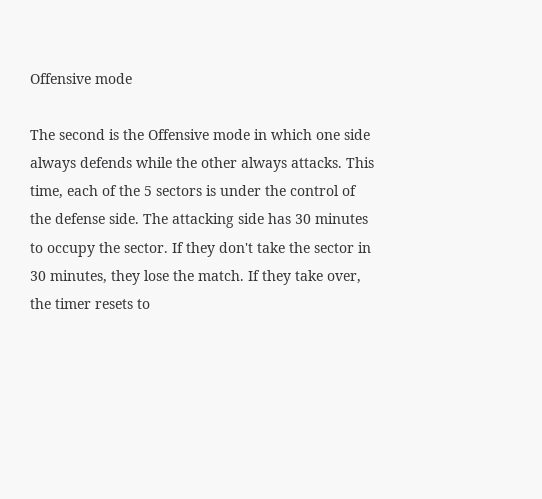Offensive mode

The second is the Offensive mode in which one side always defends while the other always attacks. This time, each of the 5 sectors is under the control of the defense side. The attacking side has 30 minutes to occupy the sector. If they don't take the sector in 30 minutes, they lose the match. If they take over, the timer resets to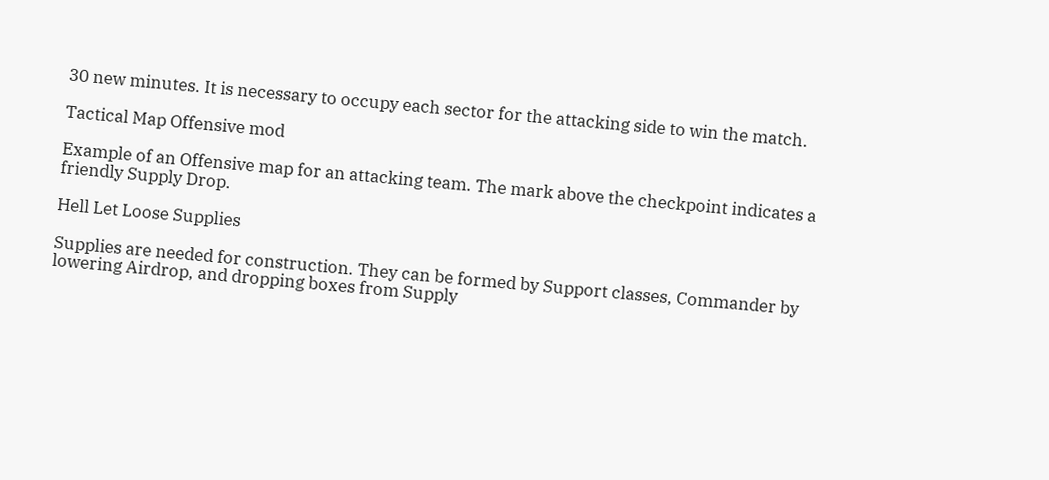30 new minutes. It is necessary to occupy each sector for the attacking side to win the match.

Tactical Map Offensive mod

Example of an Offensive map for an attacking team. The mark above the checkpoint indicates a friendly Supply Drop.

Hell Let Loose Supplies

Supplies are needed for construction. They can be formed by Support classes, Commander by lowering Airdrop, and dropping boxes from Supply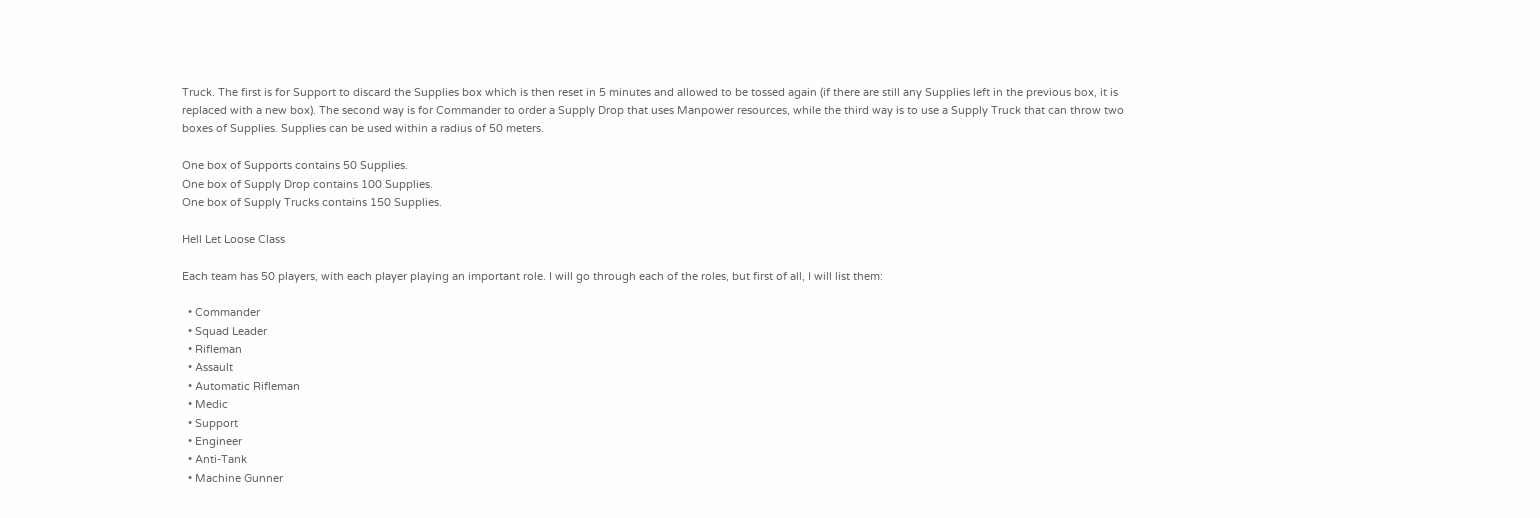Truck. The first is for Support to discard the Supplies box which is then reset in 5 minutes and allowed to be tossed again (if there are still any Supplies left in the previous box, it is replaced with a new box). The second way is for Commander to order a Supply Drop that uses Manpower resources, while the third way is to use a Supply Truck that can throw two boxes of Supplies. Supplies can be used within a radius of 50 meters.

One box of Supports contains 50 Supplies.
One box of Supply Drop contains 100 Supplies.
One box of Supply Trucks contains 150 Supplies.

Hell Let Loose Class

Each team has 50 players, with each player playing an important role. I will go through each of the roles, but first of all, I will list them:

  • Commander
  • Squad Leader
  • Rifleman
  • Assault
  • Automatic Rifleman
  • Medic
  • Support
  • Engineer
  • Anti-Tank
  • Machine Gunner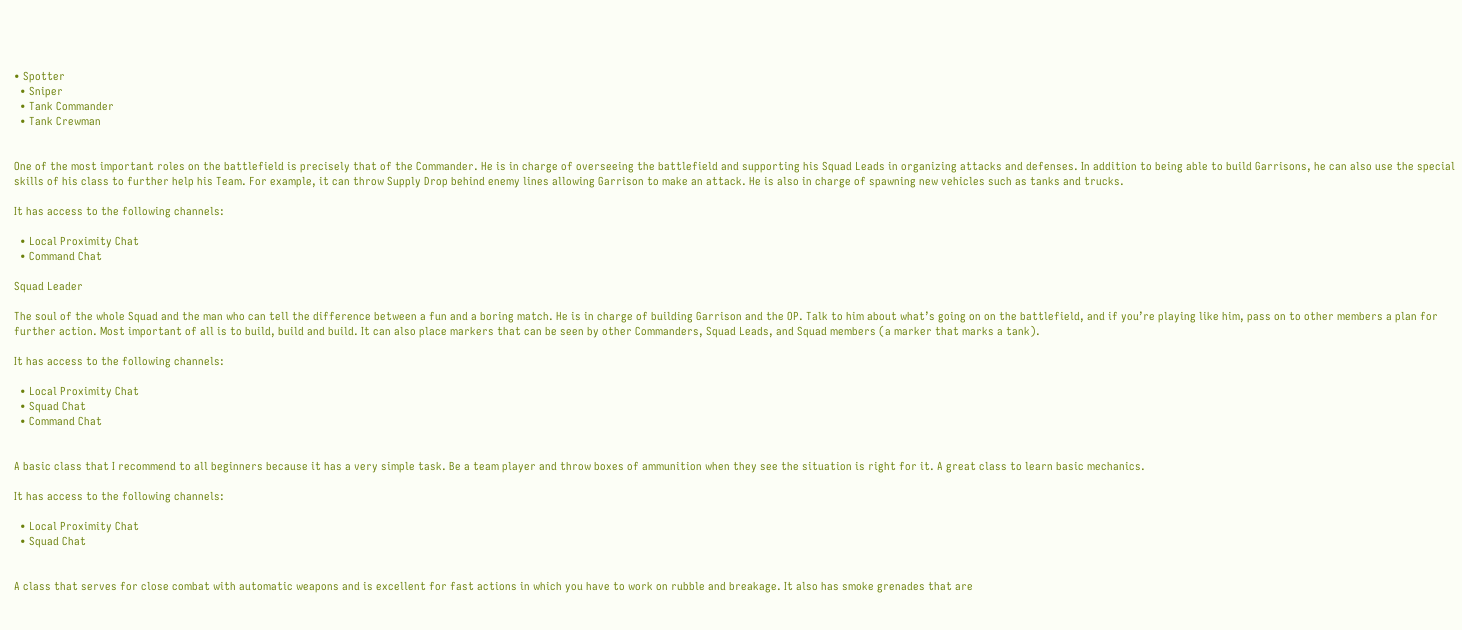• Spotter
  • Sniper
  • Tank Commander
  • Tank Crewman


One of the most important roles on the battlefield is precisely that of the Commander. He is in charge of overseeing the battlefield and supporting his Squad Leads in organizing attacks and defenses. In addition to being able to build Garrisons, he can also use the special skills of his class to further help his Team. For example, it can throw Supply Drop behind enemy lines allowing Garrison to make an attack. He is also in charge of spawning new vehicles such as tanks and trucks.

It has access to the following channels:

  • Local Proximity Chat
  • Command Chat

Squad Leader

The soul of the whole Squad and the man who can tell the difference between a fun and a boring match. He is in charge of building Garrison and the OP. Talk to him about what’s going on on the battlefield, and if you’re playing like him, pass on to other members a plan for further action. Most important of all is to build, build and build. It can also place markers that can be seen by other Commanders, Squad Leads, and Squad members (a marker that marks a tank).

It has access to the following channels:

  • Local Proximity Chat
  • Squad Chat
  • Command Chat


A basic class that I recommend to all beginners because it has a very simple task. Be a team player and throw boxes of ammunition when they see the situation is right for it. A great class to learn basic mechanics.

It has access to the following channels:

  • Local Proximity Chat
  • Squad Chat


A class that serves for close combat with automatic weapons and is excellent for fast actions in which you have to work on rubble and breakage. It also has smoke grenades that are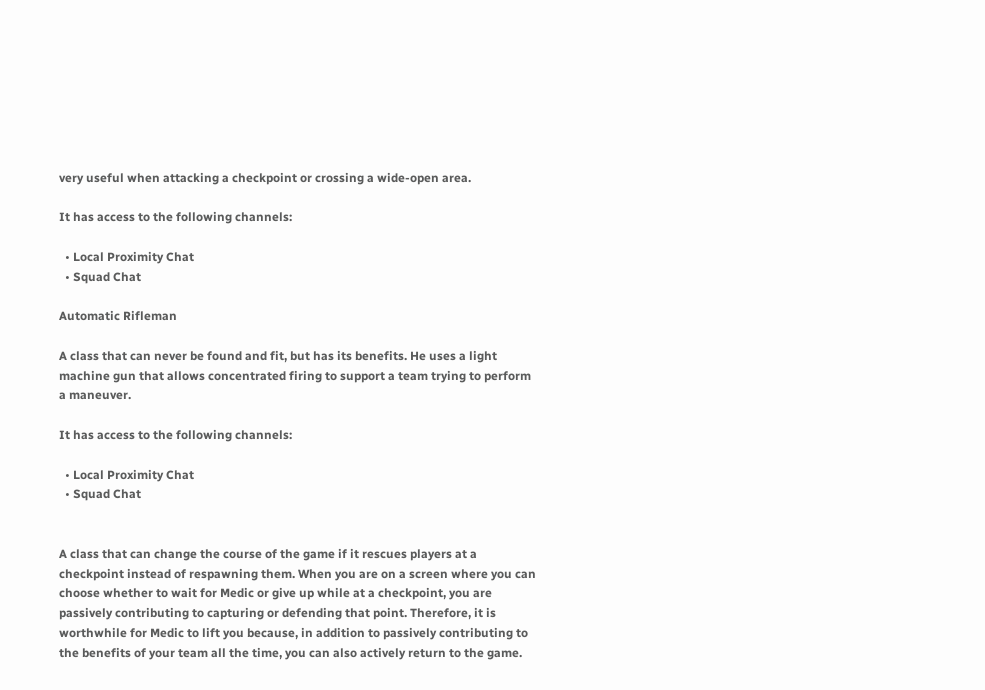very useful when attacking a checkpoint or crossing a wide-open area.

It has access to the following channels:

  • Local Proximity Chat
  • Squad Chat

Automatic Rifleman

A class that can never be found and fit, but has its benefits. He uses a light machine gun that allows concentrated firing to support a team trying to perform a maneuver.

It has access to the following channels:

  • Local Proximity Chat
  • Squad Chat


A class that can change the course of the game if it rescues players at a checkpoint instead of respawning them. When you are on a screen where you can choose whether to wait for Medic or give up while at a checkpoint, you are passively contributing to capturing or defending that point. Therefore, it is worthwhile for Medic to lift you because, in addition to passively contributing to the benefits of your team all the time, you can also actively return to the game.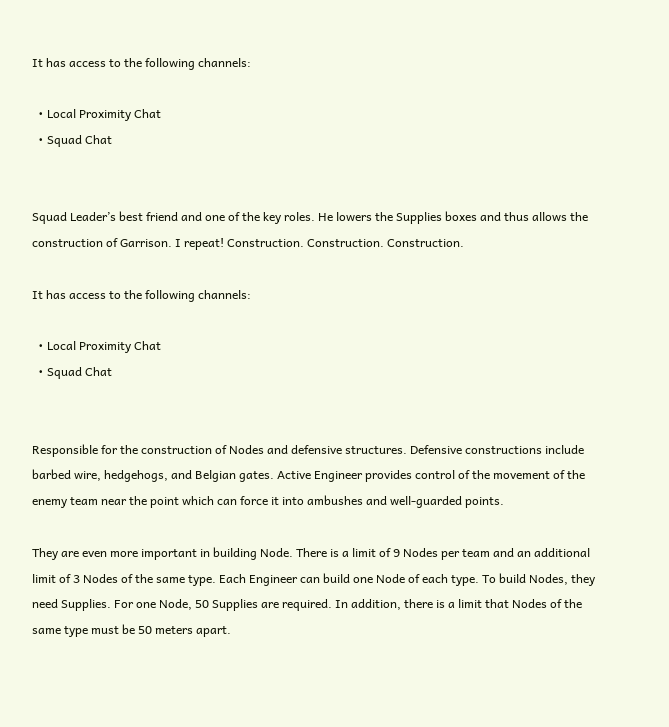It has access to the following channels:

  • Local Proximity Chat
  • Squad Chat


Squad Leader’s best friend and one of the key roles. He lowers the Supplies boxes and thus allows the construction of Garrison. I repeat! Construction. Construction. Construction.

It has access to the following channels:

  • Local Proximity Chat
  • Squad Chat


Responsible for the construction of Nodes and defensive structures. Defensive constructions include barbed wire, hedgehogs, and Belgian gates. Active Engineer provides control of the movement of the enemy team near the point which can force it into ambushes and well-guarded points.

They are even more important in building Node. There is a limit of 9 Nodes per team and an additional limit of 3 Nodes of the same type. Each Engineer can build one Node of each type. To build Nodes, they need Supplies. For one Node, 50 Supplies are required. In addition, there is a limit that Nodes of the same type must be 50 meters apart.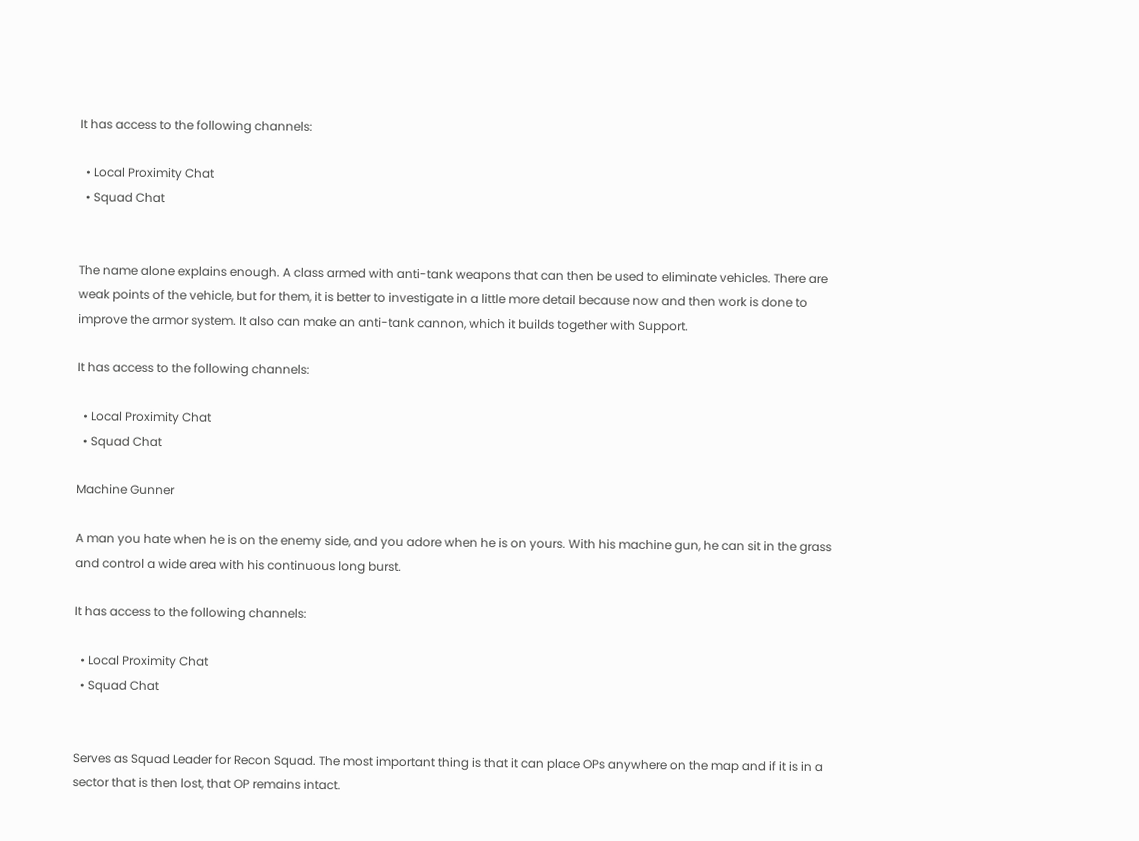It has access to the following channels:

  • Local Proximity Chat
  • Squad Chat


The name alone explains enough. A class armed with anti-tank weapons that can then be used to eliminate vehicles. There are weak points of the vehicle, but for them, it is better to investigate in a little more detail because now and then work is done to improve the armor system. It also can make an anti-tank cannon, which it builds together with Support.

It has access to the following channels:

  • Local Proximity Chat
  • Squad Chat

Machine Gunner

A man you hate when he is on the enemy side, and you adore when he is on yours. With his machine gun, he can sit in the grass and control a wide area with his continuous long burst.

It has access to the following channels:

  • Local Proximity Chat
  • Squad Chat


Serves as Squad Leader for Recon Squad. The most important thing is that it can place OPs anywhere on the map and if it is in a sector that is then lost, that OP remains intact.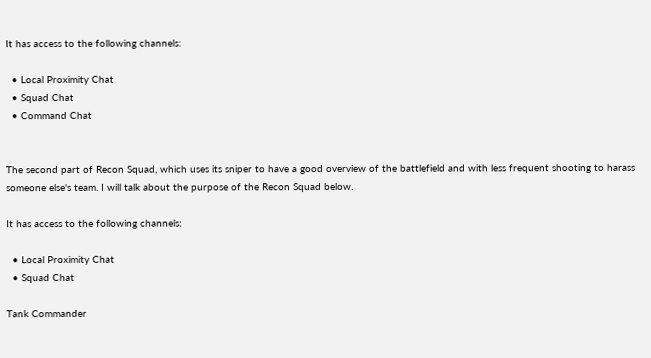It has access to the following channels:

  • Local Proximity Chat
  • Squad Chat
  • Command Chat


The second part of Recon Squad, which uses its sniper to have a good overview of the battlefield and with less frequent shooting to harass someone else's team. I will talk about the purpose of the Recon Squad below.

It has access to the following channels:

  • Local Proximity Chat
  • Squad Chat

Tank Commander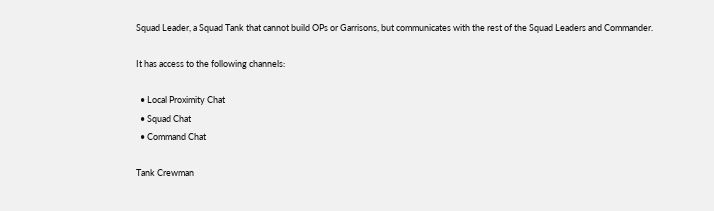Squad Leader, a Squad Tank that cannot build OPs or Garrisons, but communicates with the rest of the Squad Leaders and Commander.

It has access to the following channels:

  • Local Proximity Chat
  • Squad Chat
  • Command Chat

Tank Crewman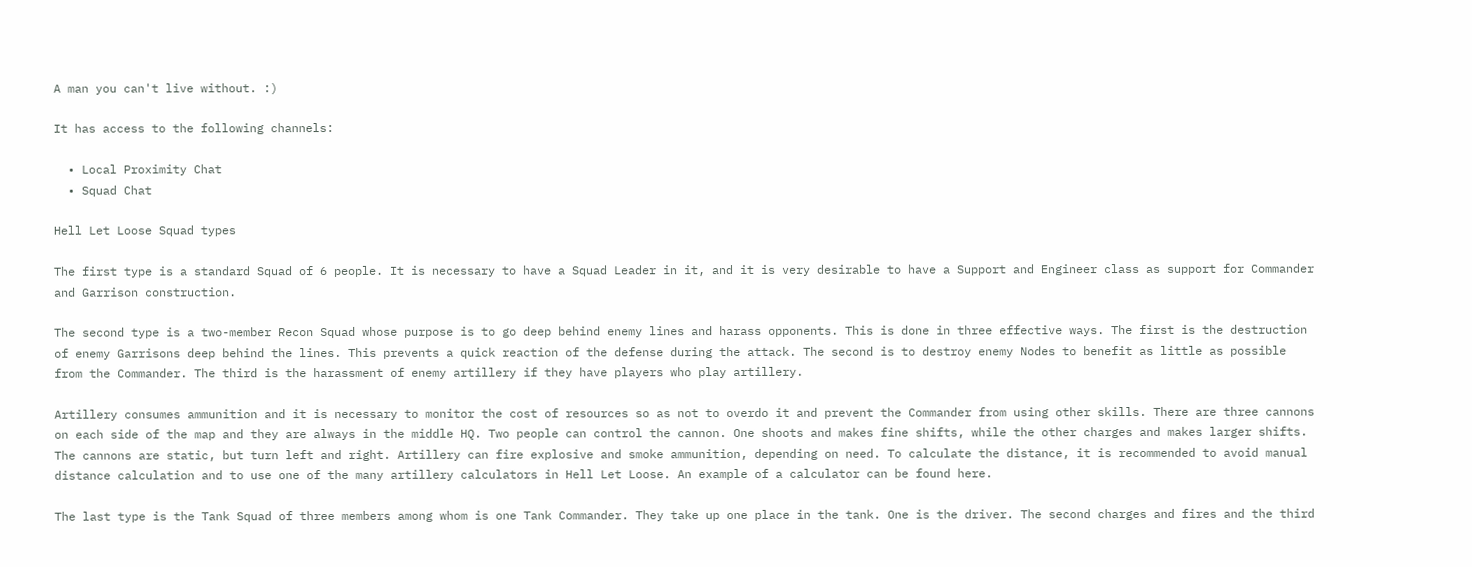A man you can't live without. :)

It has access to the following channels:

  • Local Proximity Chat
  • Squad Chat

Hell Let Loose Squad types

The first type is a standard Squad of 6 people. It is necessary to have a Squad Leader in it, and it is very desirable to have a Support and Engineer class as support for Commander and Garrison construction.

The second type is a two-member Recon Squad whose purpose is to go deep behind enemy lines and harass opponents. This is done in three effective ways. The first is the destruction of enemy Garrisons deep behind the lines. This prevents a quick reaction of the defense during the attack. The second is to destroy enemy Nodes to benefit as little as possible from the Commander. The third is the harassment of enemy artillery if they have players who play artillery.

Artillery consumes ammunition and it is necessary to monitor the cost of resources so as not to overdo it and prevent the Commander from using other skills. There are three cannons on each side of the map and they are always in the middle HQ. Two people can control the cannon. One shoots and makes fine shifts, while the other charges and makes larger shifts. The cannons are static, but turn left and right. Artillery can fire explosive and smoke ammunition, depending on need. To calculate the distance, it is recommended to avoid manual distance calculation and to use one of the many artillery calculators in Hell Let Loose. An example of a calculator can be found here.

The last type is the Tank Squad of three members among whom is one Tank Commander. They take up one place in the tank. One is the driver. The second charges and fires and the third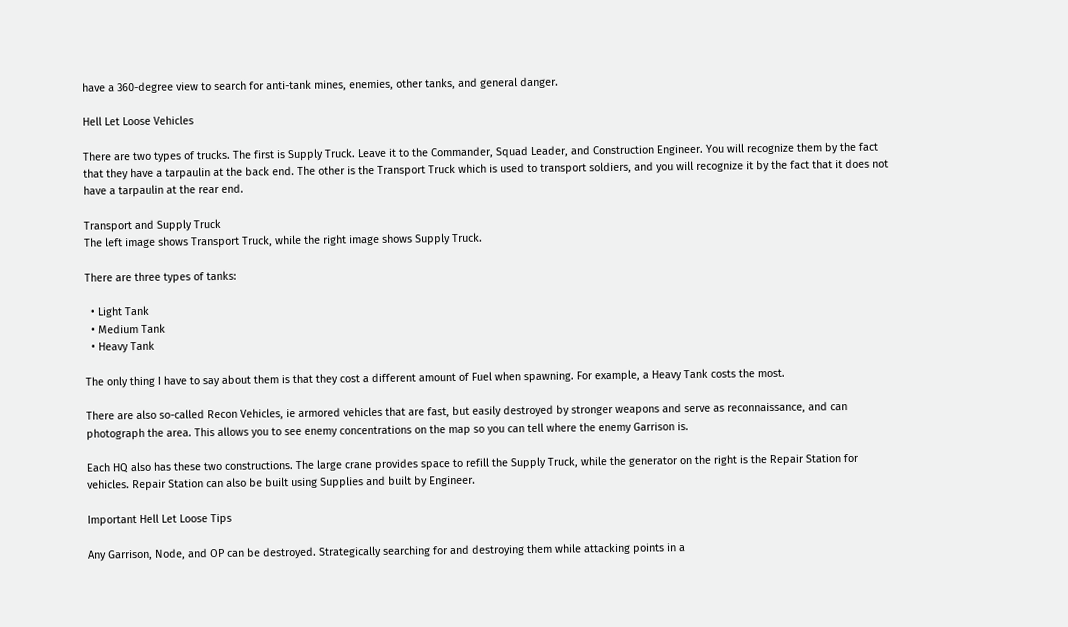have a 360-degree view to search for anti-tank mines, enemies, other tanks, and general danger.

Hell Let Loose Vehicles

There are two types of trucks. The first is Supply Truck. Leave it to the Commander, Squad Leader, and Construction Engineer. You will recognize them by the fact that they have a tarpaulin at the back end. The other is the Transport Truck which is used to transport soldiers, and you will recognize it by the fact that it does not have a tarpaulin at the rear end.

Transport and Supply Truck
The left image shows Transport Truck, while the right image shows Supply Truck.

There are three types of tanks:

  • Light Tank
  • Medium Tank
  • Heavy Tank

The only thing I have to say about them is that they cost a different amount of Fuel when spawning. For example, a Heavy Tank costs the most.

There are also so-called Recon Vehicles, ie armored vehicles that are fast, but easily destroyed by stronger weapons and serve as reconnaissance, and can photograph the area. This allows you to see enemy concentrations on the map so you can tell where the enemy Garrison is.

Each HQ also has these two constructions. The large crane provides space to refill the Supply Truck, while the generator on the right is the Repair Station for vehicles. Repair Station can also be built using Supplies and built by Engineer.

Important Hell Let Loose Tips

Any Garrison, Node, and OP can be destroyed. Strategically searching for and destroying them while attacking points in a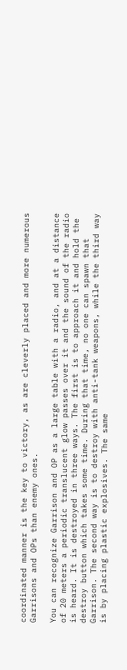coordinated manner is the key to victory, as are cleverly placed and more numerous Garrisons and OPs than enemy ones.

You can recognize Garrison and OP as a large table with a radio, and at a distance of 20 meters a periodic translucent glow passes over it and the sound of the radio is heard. It is destroyed in three ways. The first is to approach it and hold the destroy button which takes some time. During that time, no one can spawn that Garrison. The second way is to destroy with anti-tank weapons, while the third way is by placing plastic explosives. The same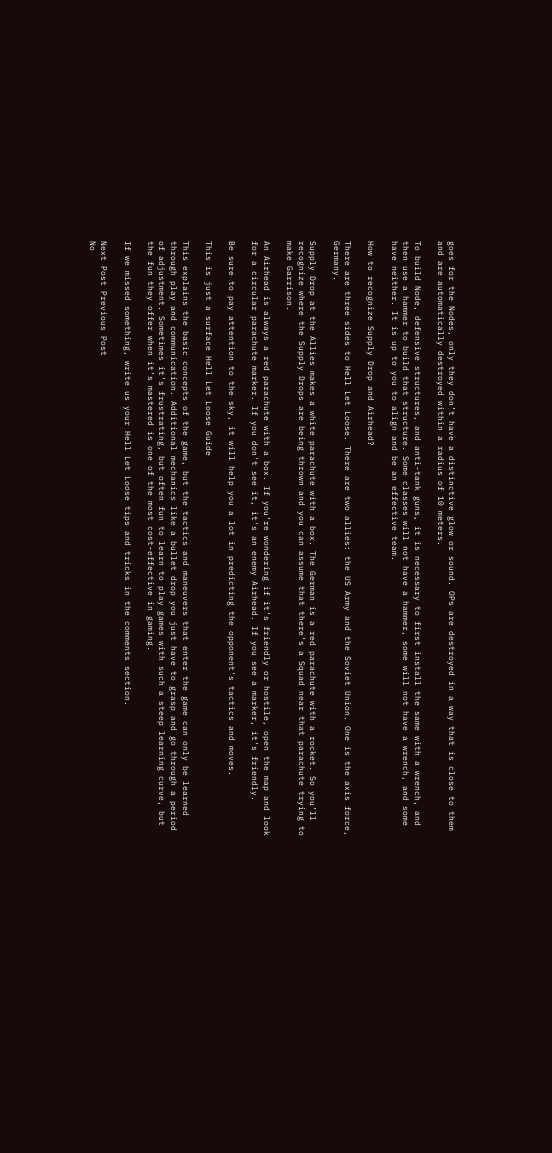goes for the Nodes, only they don’t have a distinctive glow or sound. OPs are destroyed in a way that is close to them and are automatically destroyed within a radius of 10 meters.

To build Node, defensive structures, and anti-tank guns, it is necessary to first install the same with a wrench, and then use a hammer to build that structure. Some classes will not have a hammer, some will not have a wrench, and some have neither. It is up to you to align and be an effective team.

How to recognize Supply Drop and Airhead?

There are three sides to Hell Let Loose. There are two allies: the US Army and the Soviet Union. One is the axis force, Germany.

Supply Drop at the Allies makes a white parachute with a box. The German is a red parachute with a rocket. So you’ll recognize where the Supply Drops are being thrown and you can assume that there’s a Squad near that parachute trying to make Garrison.

An Airhead is always a red parachute with a box. If you’re wondering if it’s friendly or hostile, open the map and look for a circular parachute marker. If you don't see it, it's an enemy Airhead. If you see a marker, it’s friendly.

Be sure to pay attention to the sky, it will help you a lot in predicting the opponent's tactics and moves.

This is just a surface Hell Let Loose Guide

This explains the basic concepts of the game, but the tactics and maneuvers that enter the game can only be learned through play and communication. Additional mechanics like a bullet drop you just have to grasp and go through a period of adjustment. Sometimes it’s frustrating, but often fun to learn to play games with such a steep learning curve, but the fun they offer when it’s mastered is one of the most cost-effective in gaming.

If we missed something, write us your Hell Let Loose tips and tricks in the comments section.

Next Post Previous Post
No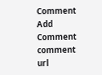Comment
Add Comment
comment url